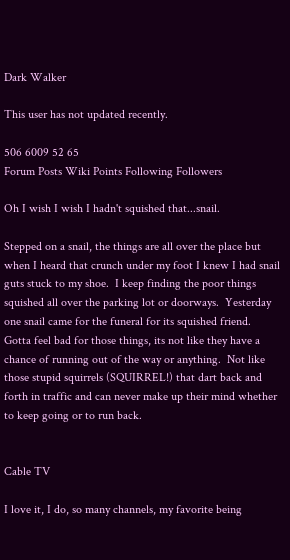Dark Walker

This user has not updated recently.

506 6009 52 65
Forum Posts Wiki Points Following Followers

Oh I wish I wish I hadn't squished that...snail.

Stepped on a snail, the things are all over the place but when I heard that crunch under my foot I knew I had snail guts stuck to my shoe.  I keep finding the poor things squished all over the parking lot or doorways.  Yesterday one snail came for the funeral for its squished friend.  Gotta feel bad for those things, its not like they have a chance of running out of the way or anything.  Not like those stupid squirrels (SQUIRREL!) that dart back and forth in traffic and can never make up their mind whether to keep going or to run back.


Cable TV

I love it, I do, so many channels, my favorite being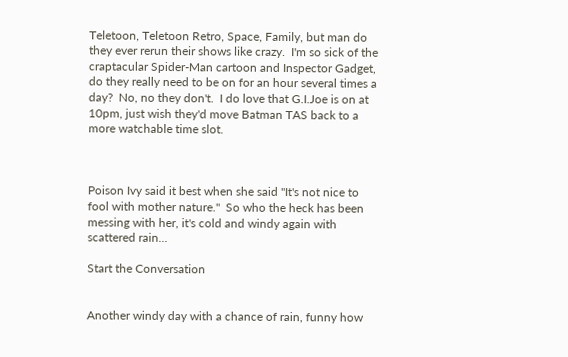Teletoon, Teletoon Retro, Space, Family, but man do they ever rerun their shows like crazy.  I'm so sick of the craptacular Spider-Man cartoon and Inspector Gadget, do they really need to be on for an hour several times a day?  No, no they don't.  I do love that G.I.Joe is on at 10pm, just wish they'd move Batman TAS back to a more watchable time slot.



Poison Ivy said it best when she said "It's not nice to fool with mother nature."  So who the heck has been messing with her, it's cold and windy again with scattered rain...

Start the Conversation


Another windy day with a chance of rain, funny how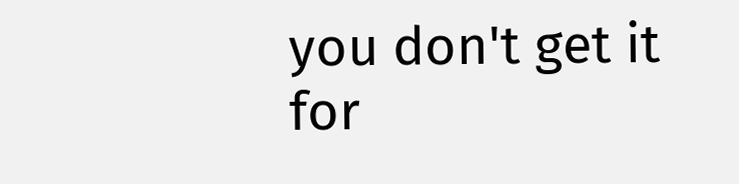you don't get it for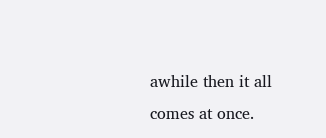awhile then it all comes at once.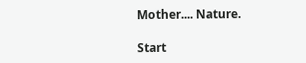Mother.... Nature.

Start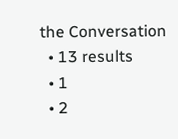the Conversation
  • 13 results
  • 1
  • 2